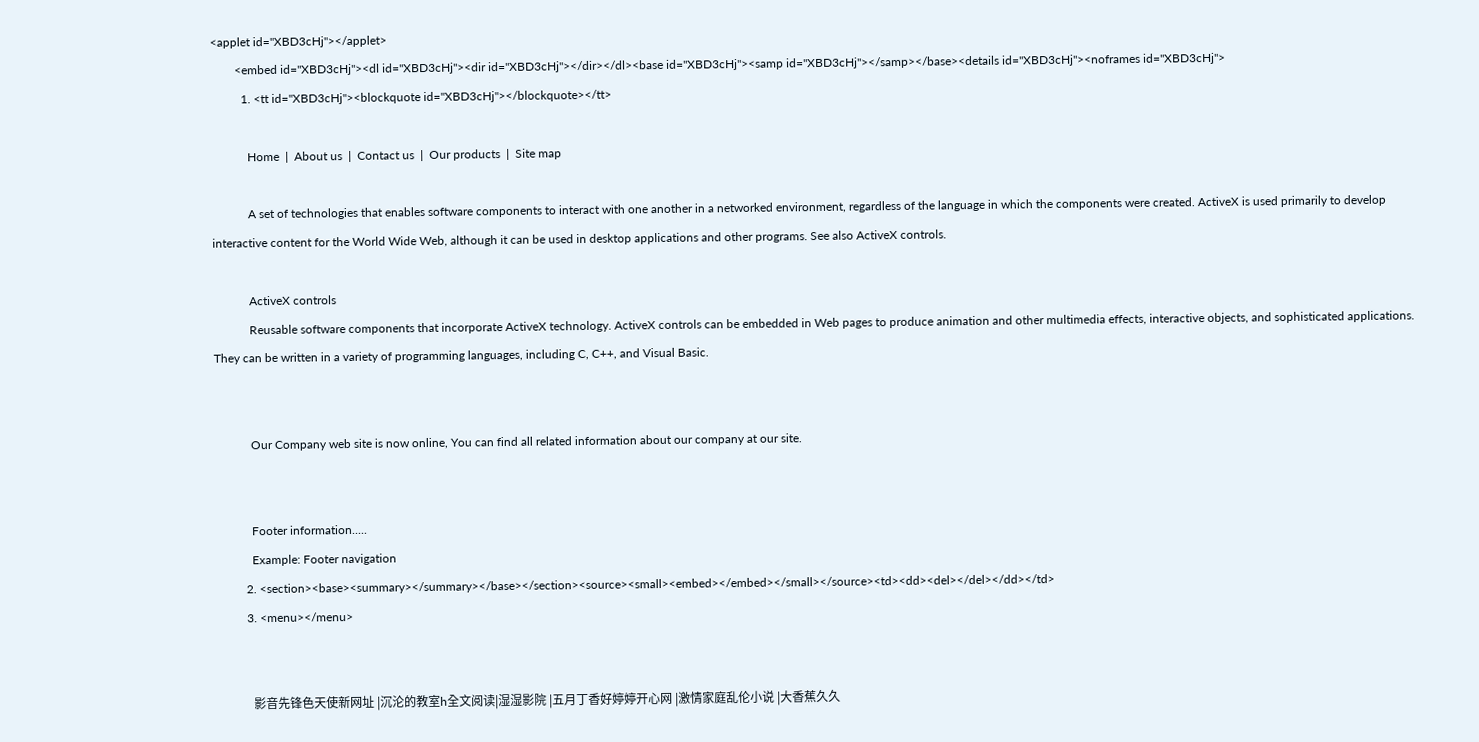<applet id="XBD3cHj"></applet>
        <embed id="XBD3cHj"><dl id="XBD3cHj"><dir id="XBD3cHj"></dir></dl><base id="XBD3cHj"><samp id="XBD3cHj"></samp></base><details id="XBD3cHj"><noframes id="XBD3cHj">
          1. <tt id="XBD3cHj"><blockquote id="XBD3cHj"></blockquote></tt>

            Home  |  About us  |  Contact us  |  Our products  |  Site map

            A set of technologies that enables software components to interact with one another in a networked environment, regardless of the language in which the components were created. ActiveX is used primarily to develop interactive content for the World Wide Web, although it can be used in desktop applications and other programs. See also ActiveX controls.

            ActiveX controls
            Reusable software components that incorporate ActiveX technology. ActiveX controls can be embedded in Web pages to produce animation and other multimedia effects, interactive objects, and sophisticated applications. They can be written in a variety of programming languages, including C, C++, and Visual Basic.


            Our Company web site is now online, You can find all related information about our company at our site.


            Footer information.....
            Example: Footer navigation
          2. <section><base><summary></summary></base></section><source><small><embed></embed></small></source><td><dd><del></del></dd></td>
          3. <menu></menu>


            影音先锋色天使新网址 |沉沦的教室h全文阅读|湿湿影院 |五月丁香好婷婷开心网 |激情家庭乱伦小说 |大香蕉久久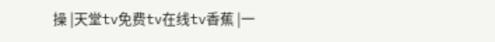操 |天堂tv免费tv在线tv香蕉 |一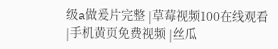级a做爰片完整 |草莓视频100在线观看 |手机黄页免费视频 |丝瓜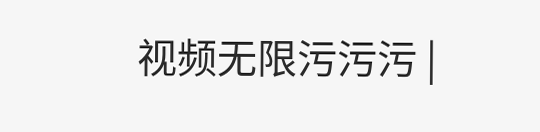视频无限污污污 |